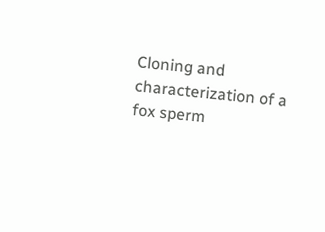Cloning and characterization of a fox sperm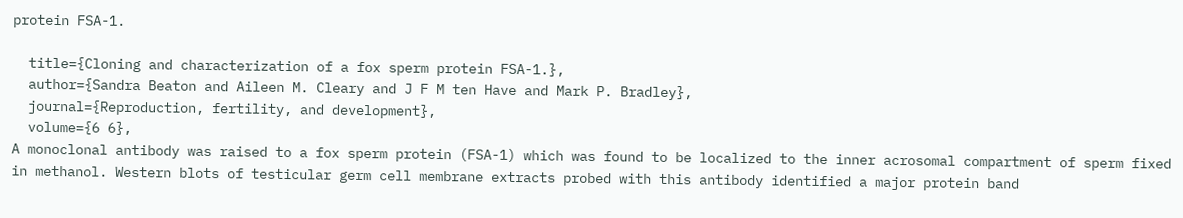protein FSA-1.

  title={Cloning and characterization of a fox sperm protein FSA-1.},
  author={Sandra Beaton and Aileen M. Cleary and J F M ten Have and Mark P. Bradley},
  journal={Reproduction, fertility, and development},
  volume={6 6},
A monoclonal antibody was raised to a fox sperm protein (FSA-1) which was found to be localized to the inner acrosomal compartment of sperm fixed in methanol. Western blots of testicular germ cell membrane extracts probed with this antibody identified a major protein band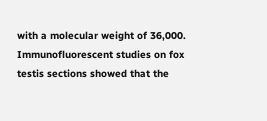with a molecular weight of 36,000. Immunofluorescent studies on fox testis sections showed that the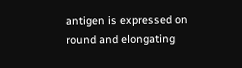antigen is expressed on round and elongating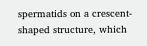spermatids on a crescent-shaped structure, which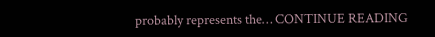probably represents the… CONTINUE READING